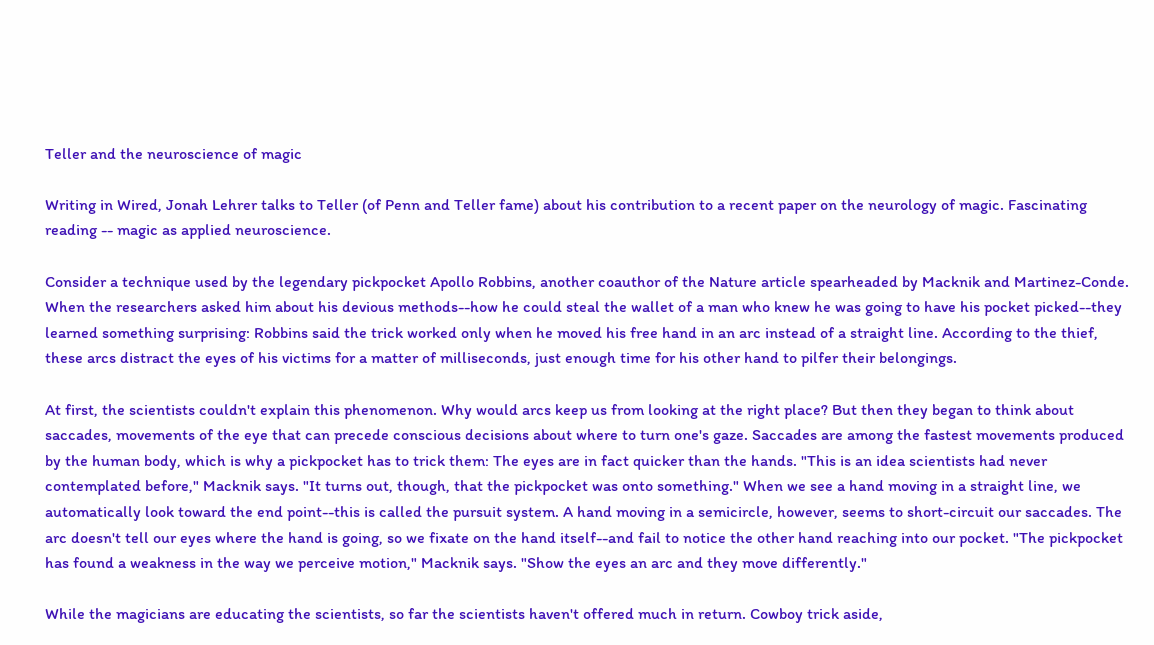Teller and the neuroscience of magic

Writing in Wired, Jonah Lehrer talks to Teller (of Penn and Teller fame) about his contribution to a recent paper on the neurology of magic. Fascinating reading -- magic as applied neuroscience.

Consider a technique used by the legendary pickpocket Apollo Robbins, another coauthor of the Nature article spearheaded by Macknik and Martinez-Conde. When the researchers asked him about his devious methods--how he could steal the wallet of a man who knew he was going to have his pocket picked--they learned something surprising: Robbins said the trick worked only when he moved his free hand in an arc instead of a straight line. According to the thief, these arcs distract the eyes of his victims for a matter of milliseconds, just enough time for his other hand to pilfer their belongings.

At first, the scientists couldn't explain this phenomenon. Why would arcs keep us from looking at the right place? But then they began to think about saccades, movements of the eye that can precede conscious decisions about where to turn one's gaze. Saccades are among the fastest movements produced by the human body, which is why a pickpocket has to trick them: The eyes are in fact quicker than the hands. "This is an idea scientists had never contemplated before," Macknik says. "It turns out, though, that the pickpocket was onto something." When we see a hand moving in a straight line, we automatically look toward the end point--this is called the pursuit system. A hand moving in a semicircle, however, seems to short-circuit our saccades. The arc doesn't tell our eyes where the hand is going, so we fixate on the hand itself--and fail to notice the other hand reaching into our pocket. "The pickpocket has found a weakness in the way we perceive motion," Macknik says. "Show the eyes an arc and they move differently."

While the magicians are educating the scientists, so far the scientists haven't offered much in return. Cowboy trick aside,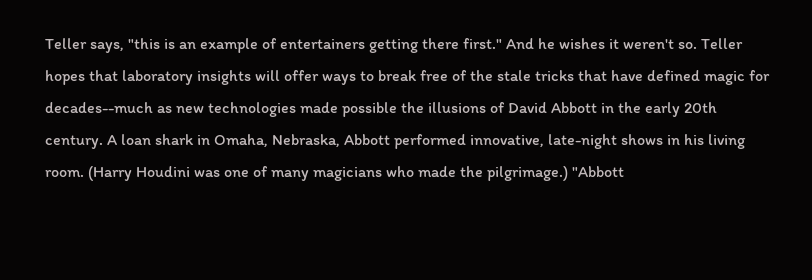Teller says, "this is an example of entertainers getting there first." And he wishes it weren't so. Teller hopes that laboratory insights will offer ways to break free of the stale tricks that have defined magic for decades--much as new technologies made possible the illusions of David Abbott in the early 20th century. A loan shark in Omaha, Nebraska, Abbott performed innovative, late-night shows in his living room. (Harry Houdini was one of many magicians who made the pilgrimage.) "Abbott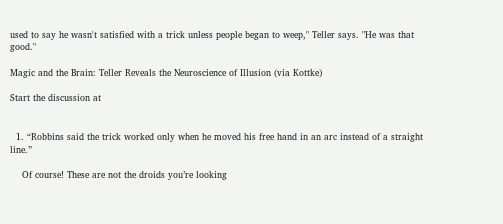used to say he wasn't satisfied with a trick unless people began to weep," Teller says. "He was that good."

Magic and the Brain: Teller Reveals the Neuroscience of Illusion (via Kottke)

Start the discussion at


  1. “Robbins said the trick worked only when he moved his free hand in an arc instead of a straight line.”

    Of course! These are not the droids you’re looking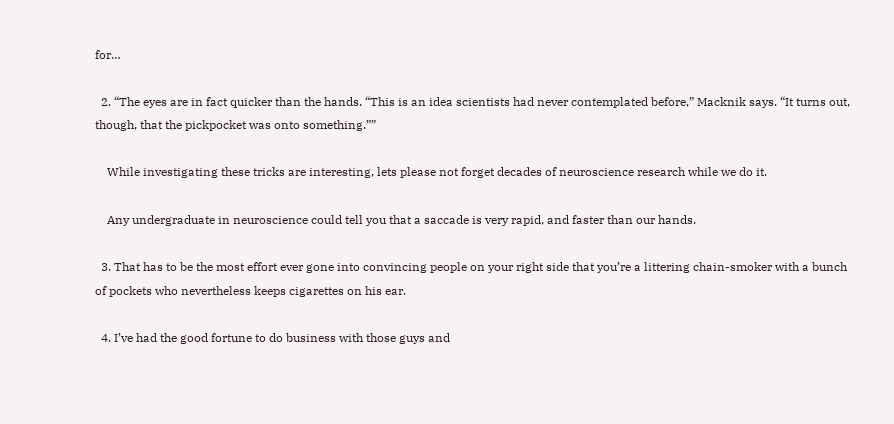for…

  2. “The eyes are in fact quicker than the hands. “This is an idea scientists had never contemplated before,” Macknik says. “It turns out, though, that the pickpocket was onto something.””

    While investigating these tricks are interesting, lets please not forget decades of neuroscience research while we do it.

    Any undergraduate in neuroscience could tell you that a saccade is very rapid, and faster than our hands.

  3. That has to be the most effort ever gone into convincing people on your right side that you’re a littering chain-smoker with a bunch of pockets who nevertheless keeps cigarettes on his ear.

  4. I’ve had the good fortune to do business with those guys and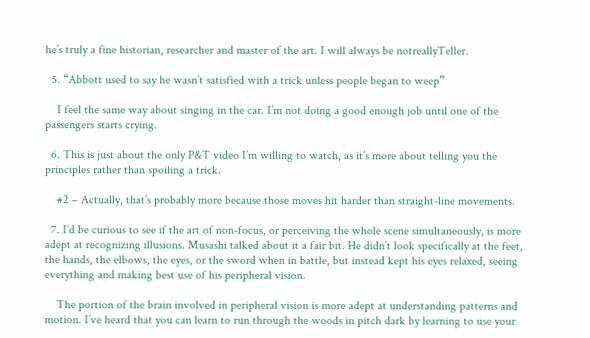he’s truly a fine historian, researcher and master of the art. I will always be notreallyTeller.

  5. “Abbott used to say he wasn’t satisfied with a trick unless people began to weep”

    I feel the same way about singing in the car. I’m not doing a good enough job until one of the passengers starts crying.

  6. This is just about the only P&T video I’m willing to watch, as it’s more about telling you the principles rather than spoiling a trick.

    #2 – Actually, that’s probably more because those moves hit harder than straight-line movements.

  7. I’d be curious to see if the art of non-focus, or perceiving the whole scene simultaneously, is more adept at recognizing illusions. Musashi talked about it a fair bit. He didn’t look specifically at the feet, the hands, the elbows, the eyes, or the sword when in battle, but instead kept his eyes relaxed, seeing everything and making best use of his peripheral vision.

    The portion of the brain involved in peripheral vision is more adept at understanding patterns and motion. I’ve heard that you can learn to run through the woods in pitch dark by learning to use your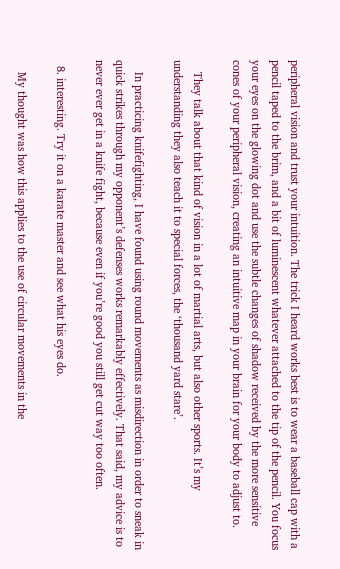peripheral vision and trust your intuition. The trick I heard works best is to wear a baseball cap with a pencil taped to the brim, and a bit of luminescent whatever attached to the tip of the pencil. You focus your eyes on the glowing dot and use the subtle changes of shadow received by the more sensitive cones of your peripheral vision, creating an intuitive map in your brain for your body to adjust to.

    They talk about that kind of vision in a lot of martial arts, but also other sports. It’s my understanding they also teach it to special forces, the ‘thousand yard stare’.

    In practicing knifefighting, I have found using round movements as misdirection in order to sneak in quick strikes through my opponent’s defenses works remarkably effectively. That said, my advice is to never ever get in a knife fight, because even if you’re good you still get cut way too often.

  8. interesting. Try it on a karate master and see what his eyes do.

    My thought was how this applies to the use of circular movements in the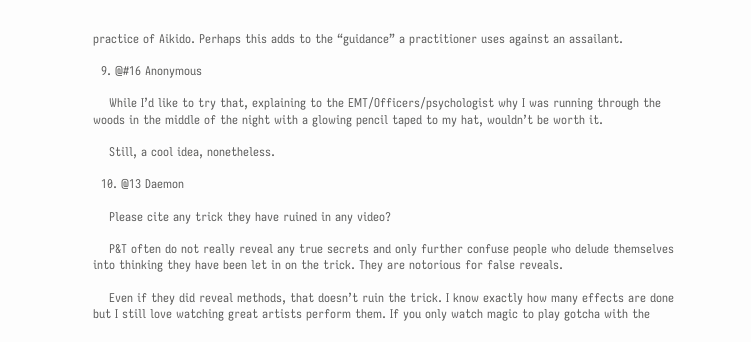practice of Aikido. Perhaps this adds to the “guidance” a practitioner uses against an assailant.

  9. @#16 Anonymous

    While I’d like to try that, explaining to the EMT/Officers/psychologist why I was running through the woods in the middle of the night with a glowing pencil taped to my hat, wouldn’t be worth it.

    Still, a cool idea, nonetheless.

  10. @13 Daemon

    Please cite any trick they have ruined in any video?

    P&T often do not really reveal any true secrets and only further confuse people who delude themselves into thinking they have been let in on the trick. They are notorious for false reveals.

    Even if they did reveal methods, that doesn’t ruin the trick. I know exactly how many effects are done but I still love watching great artists perform them. If you only watch magic to play gotcha with the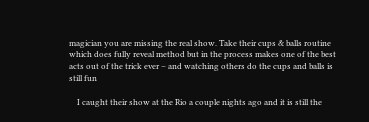magician you are missing the real show. Take their cups & balls routine which does fully reveal method but in the process makes one of the best acts out of the trick ever – and watching others do the cups and balls is still fun

    I caught their show at the Rio a couple nights ago and it is still the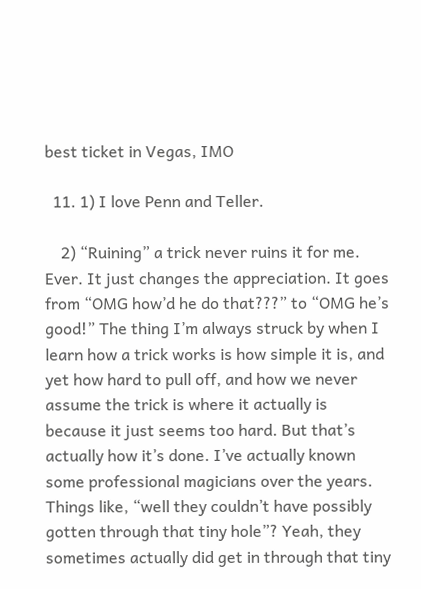best ticket in Vegas, IMO

  11. 1) I love Penn and Teller.

    2) “Ruining” a trick never ruins it for me. Ever. It just changes the appreciation. It goes from “OMG how’d he do that???” to “OMG he’s good!” The thing I’m always struck by when I learn how a trick works is how simple it is, and yet how hard to pull off, and how we never assume the trick is where it actually is because it just seems too hard. But that’s actually how it’s done. I’ve actually known some professional magicians over the years. Things like, “well they couldn’t have possibly gotten through that tiny hole”? Yeah, they sometimes actually did get in through that tiny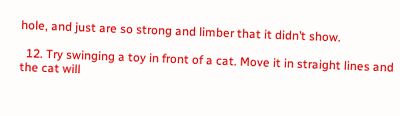hole, and just are so strong and limber that it didn’t show.

  12. Try swinging a toy in front of a cat. Move it in straight lines and the cat will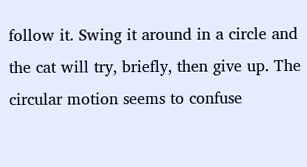follow it. Swing it around in a circle and the cat will try, briefly, then give up. The circular motion seems to confuse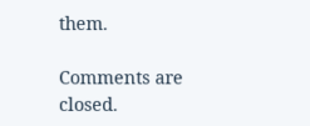them.

Comments are closed.